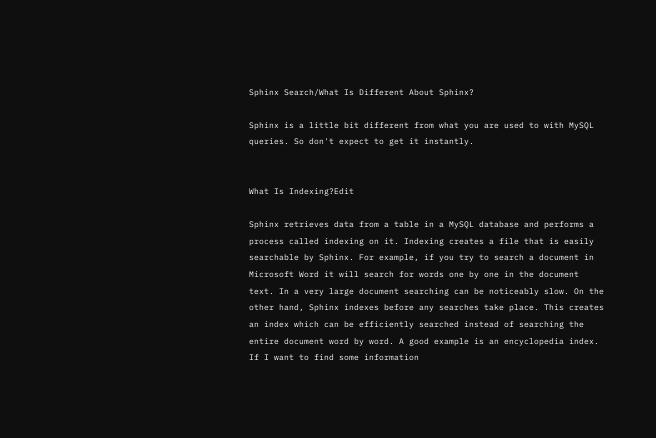Sphinx Search/What Is Different About Sphinx?

Sphinx is a little bit different from what you are used to with MySQL queries. So don't expect to get it instantly.


What Is Indexing?Edit

Sphinx retrieves data from a table in a MySQL database and performs a process called indexing on it. Indexing creates a file that is easily searchable by Sphinx. For example, if you try to search a document in Microsoft Word it will search for words one by one in the document text. In a very large document searching can be noticeably slow. On the other hand, Sphinx indexes before any searches take place. This creates an index which can be efficiently searched instead of searching the entire document word by word. A good example is an encyclopedia index. If I want to find some information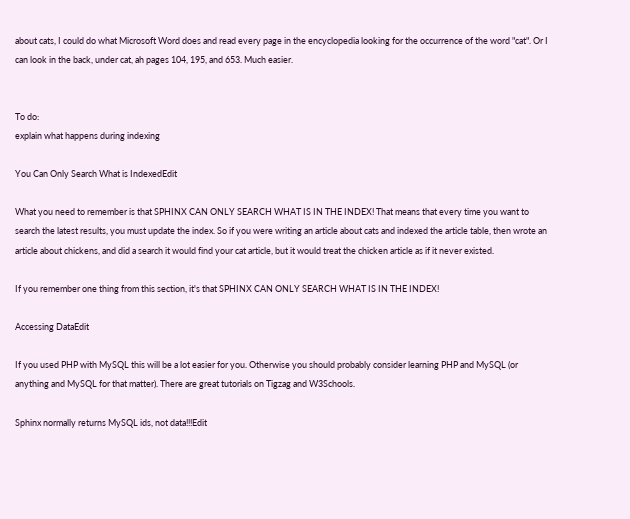about cats, I could do what Microsoft Word does and read every page in the encyclopedia looking for the occurrence of the word "cat". Or I can look in the back, under cat, ah pages 104, 195, and 653. Much easier.


To do:
explain what happens during indexing

You Can Only Search What is IndexedEdit

What you need to remember is that SPHINX CAN ONLY SEARCH WHAT IS IN THE INDEX! That means that every time you want to search the latest results, you must update the index. So if you were writing an article about cats and indexed the article table, then wrote an article about chickens, and did a search it would find your cat article, but it would treat the chicken article as if it never existed.

If you remember one thing from this section, it's that SPHINX CAN ONLY SEARCH WHAT IS IN THE INDEX!

Accessing DataEdit

If you used PHP with MySQL this will be a lot easier for you. Otherwise you should probably consider learning PHP and MySQL (or anything and MySQL for that matter). There are great tutorials on Tigzag and W3Schools.

Sphinx normally returns MySQL ids, not data!!!Edit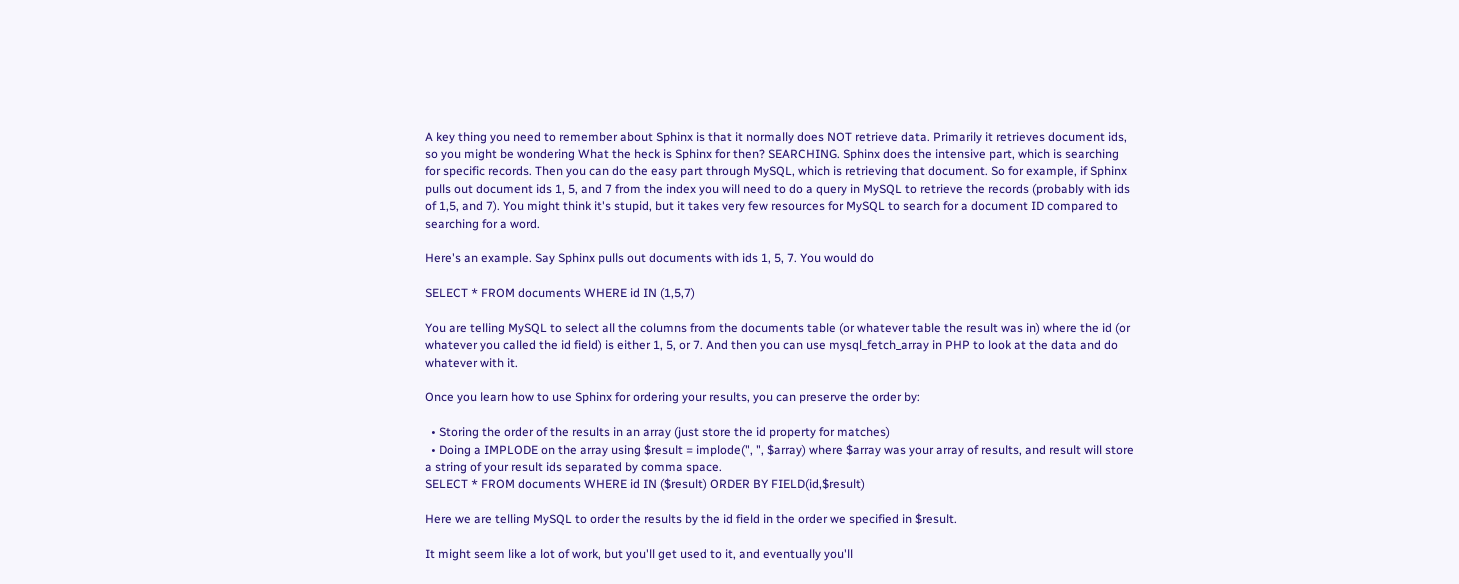A key thing you need to remember about Sphinx is that it normally does NOT retrieve data. Primarily it retrieves document ids, so you might be wondering What the heck is Sphinx for then? SEARCHING. Sphinx does the intensive part, which is searching for specific records. Then you can do the easy part through MySQL, which is retrieving that document. So for example, if Sphinx pulls out document ids 1, 5, and 7 from the index you will need to do a query in MySQL to retrieve the records (probably with ids of 1,5, and 7). You might think it's stupid, but it takes very few resources for MySQL to search for a document ID compared to searching for a word.

Here's an example. Say Sphinx pulls out documents with ids 1, 5, 7. You would do

SELECT * FROM documents WHERE id IN (1,5,7)

You are telling MySQL to select all the columns from the documents table (or whatever table the result was in) where the id (or whatever you called the id field) is either 1, 5, or 7. And then you can use mysql_fetch_array in PHP to look at the data and do whatever with it.

Once you learn how to use Sphinx for ordering your results, you can preserve the order by:

  • Storing the order of the results in an array (just store the id property for matches)
  • Doing a IMPLODE on the array using $result = implode(", ", $array) where $array was your array of results, and result will store a string of your result ids separated by comma space.
SELECT * FROM documents WHERE id IN ($result) ORDER BY FIELD(id,$result)

Here we are telling MySQL to order the results by the id field in the order we specified in $result.

It might seem like a lot of work, but you'll get used to it, and eventually you'll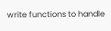write functions to handle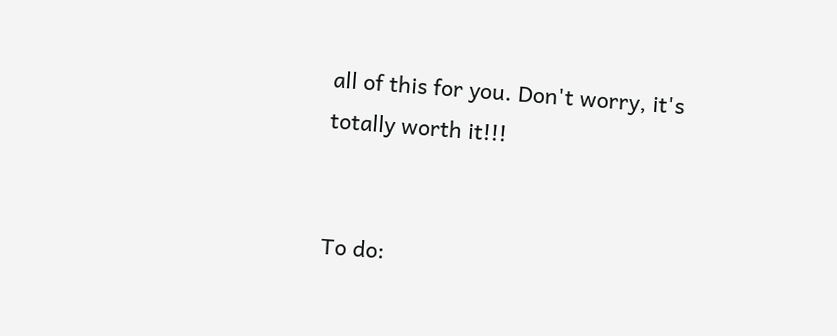all of this for you. Don't worry, it's totally worth it!!!


To do: